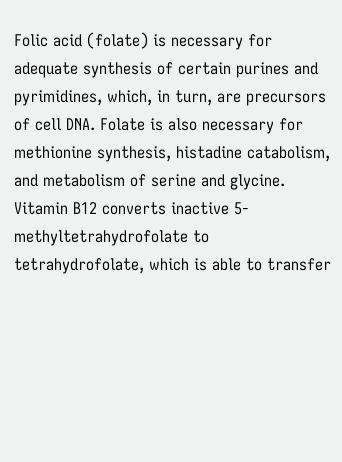Folic acid (folate) is necessary for adequate synthesis of certain purines and pyrimidines, which, in turn, are precursors of cell DNA. Folate is also necessary for methionine synthesis, histadine catabolism, and metabolism of serine and glycine. Vitamin B12 converts inactive 5-methyltetrahydrofolate to tetrahydrofolate, which is able to transfer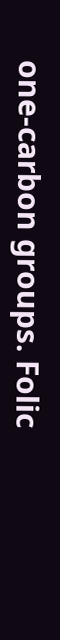one-carbon groups. Folic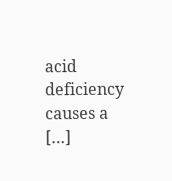acid deficiency causes a […]